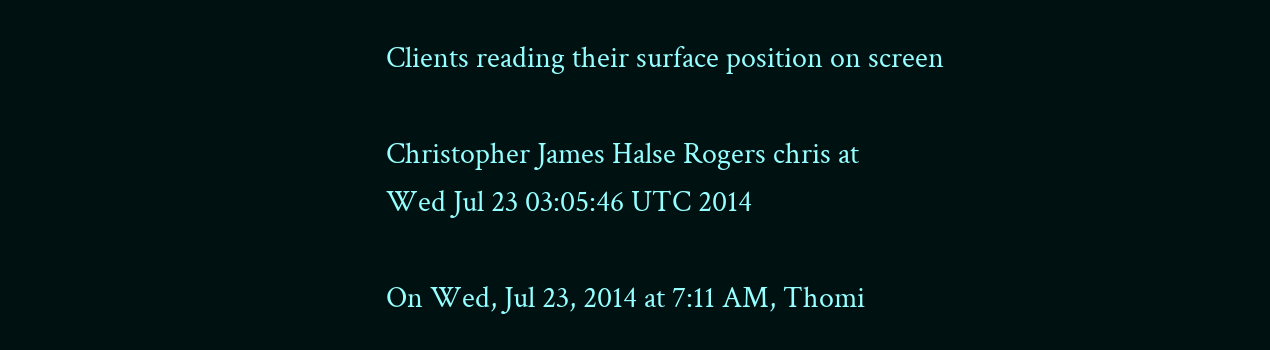Clients reading their surface position on screen

Christopher James Halse Rogers chris at
Wed Jul 23 03:05:46 UTC 2014

On Wed, Jul 23, 2014 at 7:11 AM, Thomi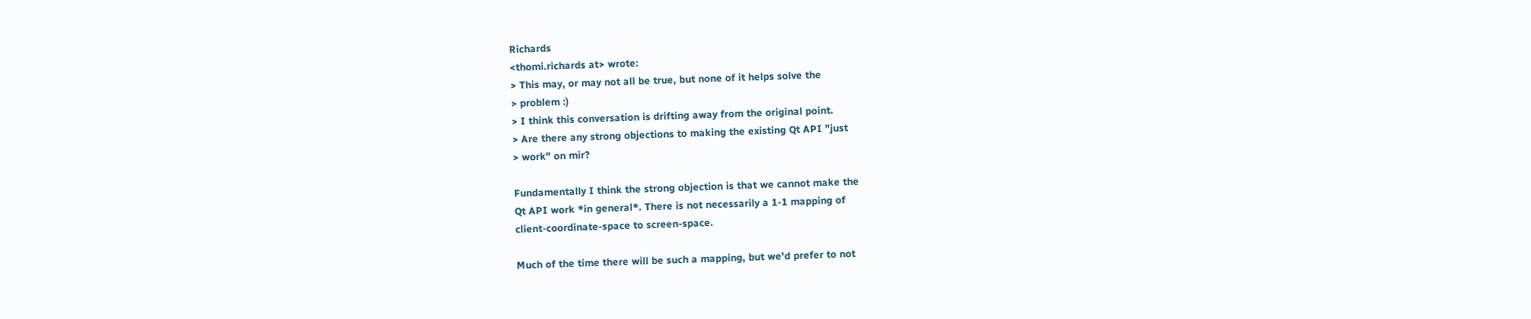Richards
<thomi.richards at> wrote:
> This may, or may not all be true, but none of it helps solve the
> problem :)
> I think this conversation is drifting away from the original point.
> Are there any strong objections to making the existing Qt API "just
> work" on mir?

Fundamentally I think the strong objection is that we cannot make the
Qt API work *in general*. There is not necessarily a 1-1 mapping of
client-coordinate-space to screen-space.

Much of the time there will be such a mapping, but we'd prefer to not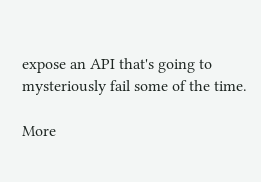expose an API that's going to mysteriously fail some of the time.

More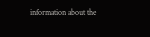information about the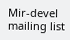Mir-devel mailing list